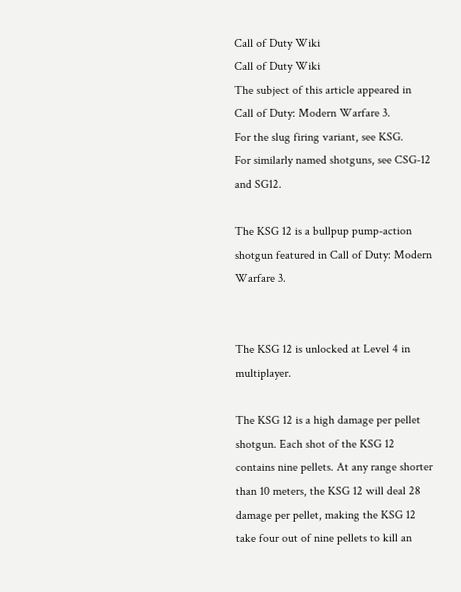Call of Duty Wiki
Call of Duty Wiki
The subject of this article appeared in Call of Duty: Modern Warfare 3.
For the slug firing variant, see KSG.
For similarly named shotguns, see CSG-12 and SG12.

The KSG 12 is a bullpup pump-action shotgun featured in Call of Duty: Modern Warfare 3.


The KSG 12 is unlocked at Level 4 in multiplayer.

The KSG 12 is a high damage per pellet shotgun. Each shot of the KSG 12 contains nine pellets. At any range shorter than 10 meters, the KSG 12 will deal 28 damage per pellet, making the KSG 12 take four out of nine pellets to kill an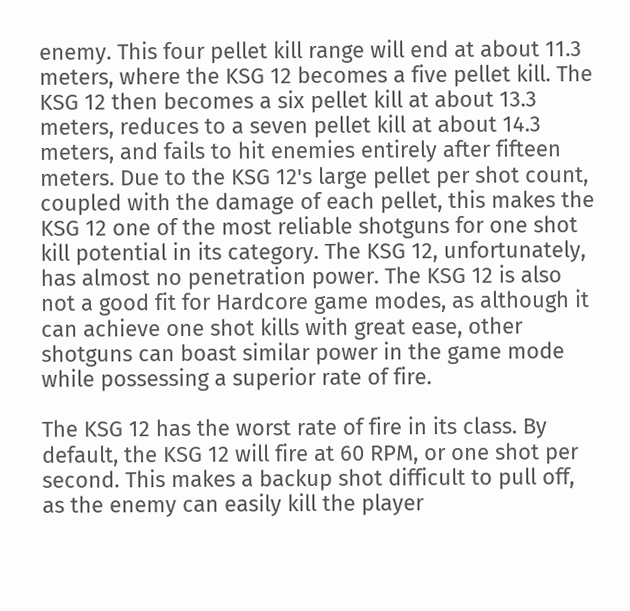enemy. This four pellet kill range will end at about 11.3 meters, where the KSG 12 becomes a five pellet kill. The KSG 12 then becomes a six pellet kill at about 13.3 meters, reduces to a seven pellet kill at about 14.3 meters, and fails to hit enemies entirely after fifteen meters. Due to the KSG 12's large pellet per shot count, coupled with the damage of each pellet, this makes the KSG 12 one of the most reliable shotguns for one shot kill potential in its category. The KSG 12, unfortunately, has almost no penetration power. The KSG 12 is also not a good fit for Hardcore game modes, as although it can achieve one shot kills with great ease, other shotguns can boast similar power in the game mode while possessing a superior rate of fire.

The KSG 12 has the worst rate of fire in its class. By default, the KSG 12 will fire at 60 RPM, or one shot per second. This makes a backup shot difficult to pull off, as the enemy can easily kill the player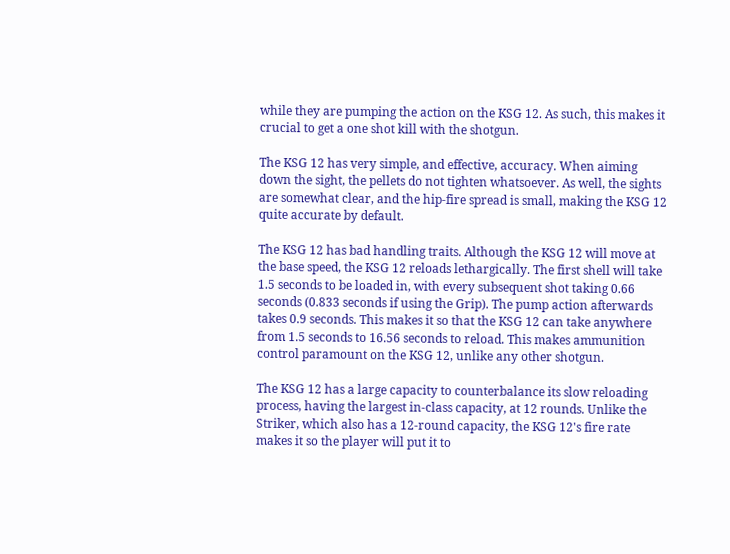while they are pumping the action on the KSG 12. As such, this makes it crucial to get a one shot kill with the shotgun.

The KSG 12 has very simple, and effective, accuracy. When aiming down the sight, the pellets do not tighten whatsoever. As well, the sights are somewhat clear, and the hip-fire spread is small, making the KSG 12 quite accurate by default.

The KSG 12 has bad handling traits. Although the KSG 12 will move at the base speed, the KSG 12 reloads lethargically. The first shell will take 1.5 seconds to be loaded in, with every subsequent shot taking 0.66 seconds (0.833 seconds if using the Grip). The pump action afterwards takes 0.9 seconds. This makes it so that the KSG 12 can take anywhere from 1.5 seconds to 16.56 seconds to reload. This makes ammunition control paramount on the KSG 12, unlike any other shotgun.

The KSG 12 has a large capacity to counterbalance its slow reloading process, having the largest in-class capacity, at 12 rounds. Unlike the Striker, which also has a 12-round capacity, the KSG 12's fire rate makes it so the player will put it to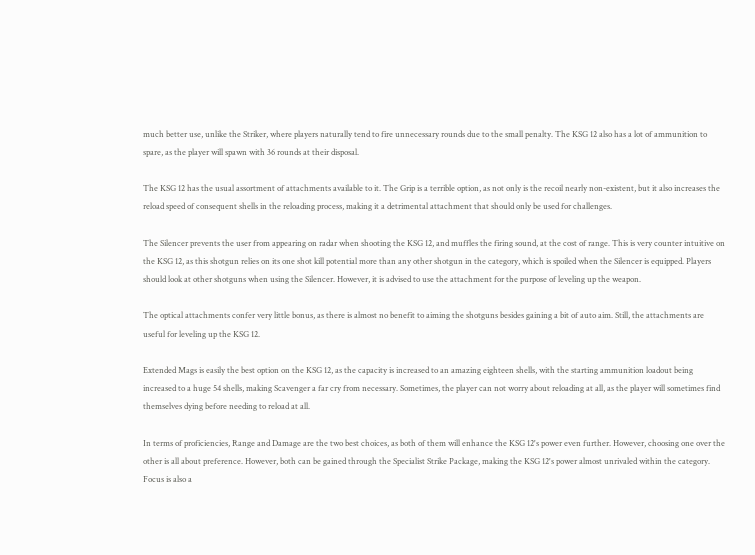much better use, unlike the Striker, where players naturally tend to fire unnecessary rounds due to the small penalty. The KSG 12 also has a lot of ammunition to spare, as the player will spawn with 36 rounds at their disposal.

The KSG 12 has the usual assortment of attachments available to it. The Grip is a terrible option, as not only is the recoil nearly non-existent, but it also increases the reload speed of consequent shells in the reloading process, making it a detrimental attachment that should only be used for challenges.

The Silencer prevents the user from appearing on radar when shooting the KSG 12, and muffles the firing sound, at the cost of range. This is very counter intuitive on the KSG 12, as this shotgun relies on its one shot kill potential more than any other shotgun in the category, which is spoiled when the Silencer is equipped. Players should look at other shotguns when using the Silencer. However, it is advised to use the attachment for the purpose of leveling up the weapon.

The optical attachments confer very little bonus, as there is almost no benefit to aiming the shotguns besides gaining a bit of auto aim. Still, the attachments are useful for leveling up the KSG 12.

Extended Mags is easily the best option on the KSG 12, as the capacity is increased to an amazing eighteen shells, with the starting ammunition loadout being increased to a huge 54 shells, making Scavenger a far cry from necessary. Sometimes, the player can not worry about reloading at all, as the player will sometimes find themselves dying before needing to reload at all.

In terms of proficiencies, Range and Damage are the two best choices, as both of them will enhance the KSG 12's power even further. However, choosing one over the other is all about preference. However, both can be gained through the Specialist Strike Package, making the KSG 12's power almost unrivaled within the category. Focus is also a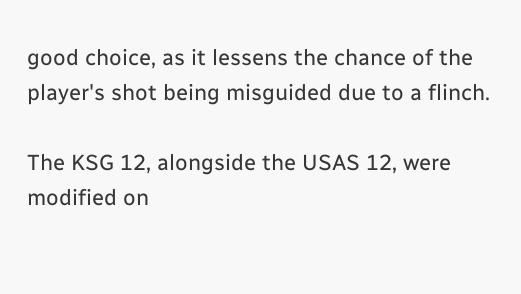good choice, as it lessens the chance of the player's shot being misguided due to a flinch.

The KSG 12, alongside the USAS 12, were modified on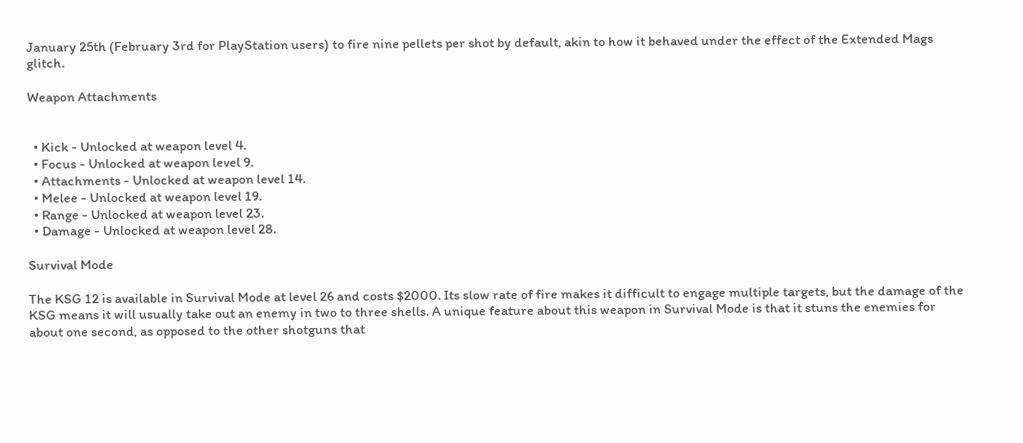January 25th (February 3rd for PlayStation users) to fire nine pellets per shot by default, akin to how it behaved under the effect of the Extended Mags glitch.

Weapon Attachments


  • Kick - Unlocked at weapon level 4.
  • Focus - Unlocked at weapon level 9.
  • Attachments - Unlocked at weapon level 14.
  • Melee - Unlocked at weapon level 19.
  • Range - Unlocked at weapon level 23.
  • Damage - Unlocked at weapon level 28.

Survival Mode

The KSG 12 is available in Survival Mode at level 26 and costs $2000. Its slow rate of fire makes it difficult to engage multiple targets, but the damage of the KSG means it will usually take out an enemy in two to three shells. A unique feature about this weapon in Survival Mode is that it stuns the enemies for about one second, as opposed to the other shotguns that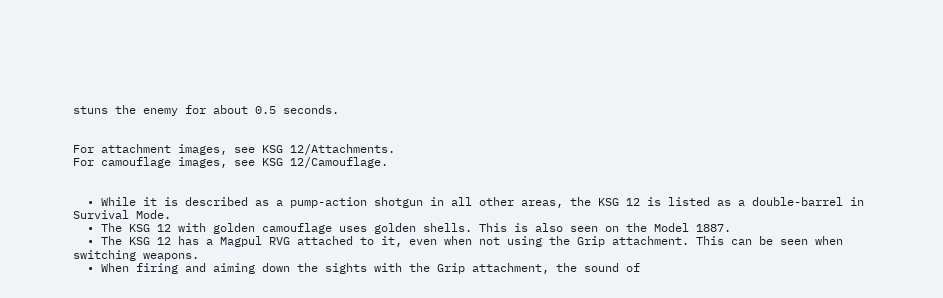stuns the enemy for about 0.5 seconds.


For attachment images, see KSG 12/Attachments.
For camouflage images, see KSG 12/Camouflage.


  • While it is described as a pump-action shotgun in all other areas, the KSG 12 is listed as a double-barrel in Survival Mode.
  • The KSG 12 with golden camouflage uses golden shells. This is also seen on the Model 1887.
  • The KSG 12 has a Magpul RVG attached to it, even when not using the Grip attachment. This can be seen when switching weapons.
  • When firing and aiming down the sights with the Grip attachment, the sound of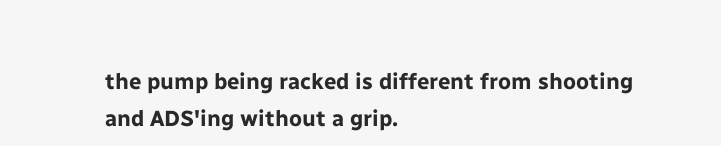the pump being racked is different from shooting and ADS'ing without a grip.